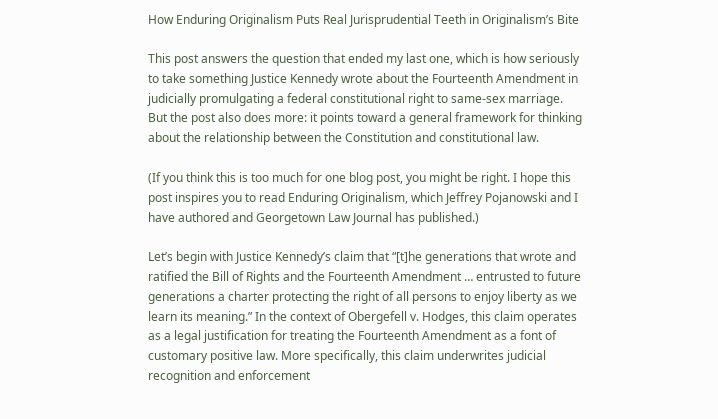How Enduring Originalism Puts Real Jurisprudential Teeth in Originalism’s Bite

This post answers the question that ended my last one, which is how seriously to take something Justice Kennedy wrote about the Fourteenth Amendment in judicially promulgating a federal constitutional right to same-sex marriage. But the post also does more: it points toward a general framework for thinking about the relationship between the Constitution and constitutional law.

(If you think this is too much for one blog post, you might be right. I hope this post inspires you to read Enduring Originalism, which Jeffrey Pojanowski and I have authored and Georgetown Law Journal has published.)

Let’s begin with Justice Kennedy’s claim that “[t]he generations that wrote and ratified the Bill of Rights and the Fourteenth Amendment … entrusted to future generations a charter protecting the right of all persons to enjoy liberty as we learn its meaning.” In the context of Obergefell v. Hodges, this claim operates as a legal justification for treating the Fourteenth Amendment as a font of customary positive law. More specifically, this claim underwrites judicial recognition and enforcement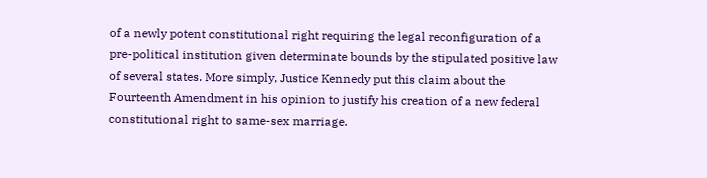of a newly potent constitutional right requiring the legal reconfiguration of a pre-political institution given determinate bounds by the stipulated positive law of several states. More simply, Justice Kennedy put this claim about the Fourteenth Amendment in his opinion to justify his creation of a new federal constitutional right to same-sex marriage.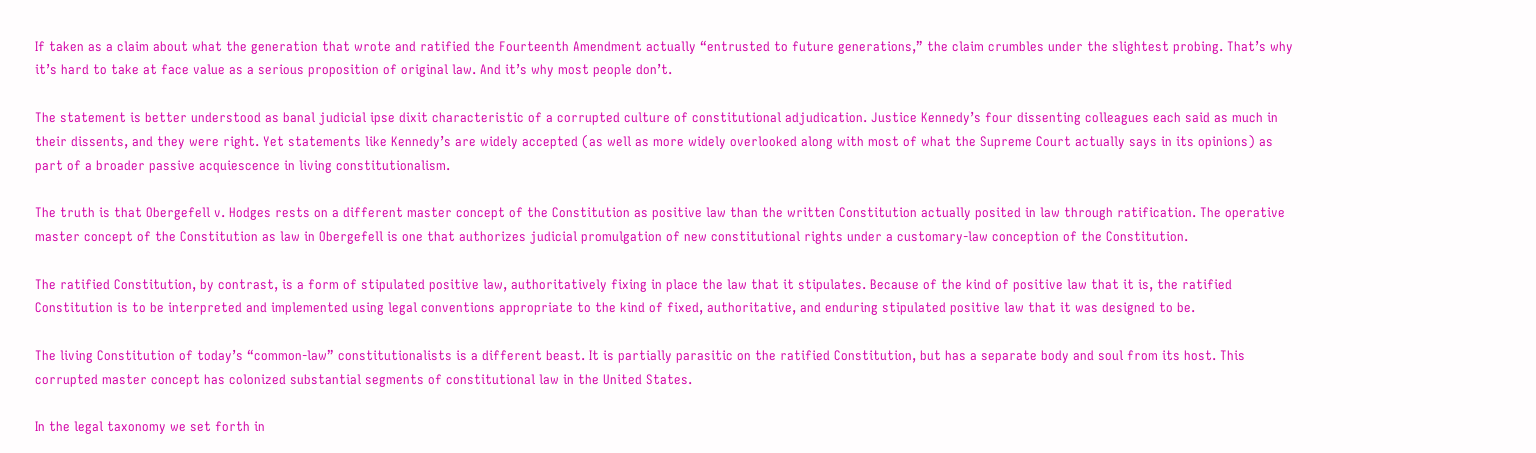If taken as a claim about what the generation that wrote and ratified the Fourteenth Amendment actually “entrusted to future generations,” the claim crumbles under the slightest probing. That’s why it’s hard to take at face value as a serious proposition of original law. And it’s why most people don’t.

The statement is better understood as banal judicial ipse dixit characteristic of a corrupted culture of constitutional adjudication. Justice Kennedy’s four dissenting colleagues each said as much in their dissents, and they were right. Yet statements like Kennedy’s are widely accepted (as well as more widely overlooked along with most of what the Supreme Court actually says in its opinions) as part of a broader passive acquiescence in living constitutionalism.

The truth is that Obergefell v. Hodges rests on a different master concept of the Constitution as positive law than the written Constitution actually posited in law through ratification. The operative master concept of the Constitution as law in Obergefell is one that authorizes judicial promulgation of new constitutional rights under a customary-law conception of the Constitution.

The ratified Constitution, by contrast, is a form of stipulated positive law, authoritatively fixing in place the law that it stipulates. Because of the kind of positive law that it is, the ratified Constitution is to be interpreted and implemented using legal conventions appropriate to the kind of fixed, authoritative, and enduring stipulated positive law that it was designed to be.

The living Constitution of today’s “common-law” constitutionalists is a different beast. It is partially parasitic on the ratified Constitution, but has a separate body and soul from its host. This corrupted master concept has colonized substantial segments of constitutional law in the United States.

In the legal taxonomy we set forth in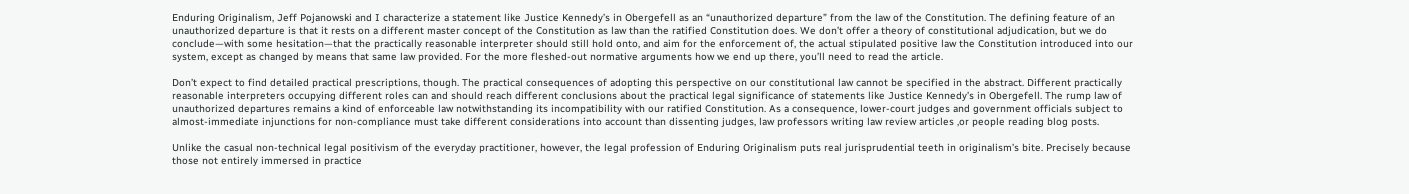Enduring Originalism, Jeff Pojanowski and I characterize a statement like Justice Kennedy’s in Obergefell as an “unauthorized departure” from the law of the Constitution. The defining feature of an unauthorized departure is that it rests on a different master concept of the Constitution as law than the ratified Constitution does. We don’t offer a theory of constitutional adjudication, but we do conclude—with some hesitation—that the practically reasonable interpreter should still hold onto, and aim for the enforcement of, the actual stipulated positive law the Constitution introduced into our system, except as changed by means that same law provided. For the more fleshed-out normative arguments how we end up there, you’ll need to read the article.

Don’t expect to find detailed practical prescriptions, though. The practical consequences of adopting this perspective on our constitutional law cannot be specified in the abstract. Different practically reasonable interpreters occupying different roles can and should reach different conclusions about the practical legal significance of statements like Justice Kennedy’s in Obergefell. The rump law of unauthorized departures remains a kind of enforceable law notwithstanding its incompatibility with our ratified Constitution. As a consequence, lower-court judges and government officials subject to almost-immediate injunctions for non-compliance must take different considerations into account than dissenting judges, law professors writing law review articles ,or people reading blog posts.

Unlike the casual non-technical legal positivism of the everyday practitioner, however, the legal profession of Enduring Originalism puts real jurisprudential teeth in originalism’s bite. Precisely because those not entirely immersed in practice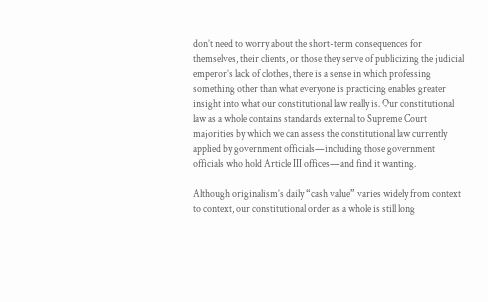don’t need to worry about the short-term consequences for themselves, their clients, or those they serve of publicizing the judicial emperor’s lack of clothes, there is a sense in which professing something other than what everyone is practicing enables greater insight into what our constitutional law really is. Our constitutional law as a whole contains standards external to Supreme Court majorities by which we can assess the constitutional law currently applied by government officials—including those government officials who hold Article III offices—and find it wanting.

Although originalism’s daily “cash value” varies widely from context to context, our constitutional order as a whole is still long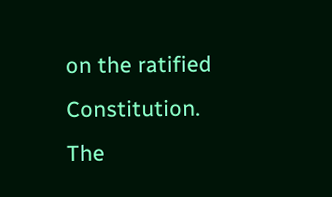on the ratified Constitution. The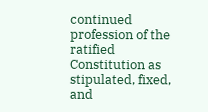continued profession of the ratified Constitution as stipulated, fixed, and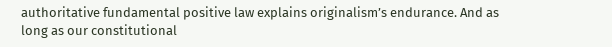authoritative fundamental positive law explains originalism’s endurance. And as long as our constitutional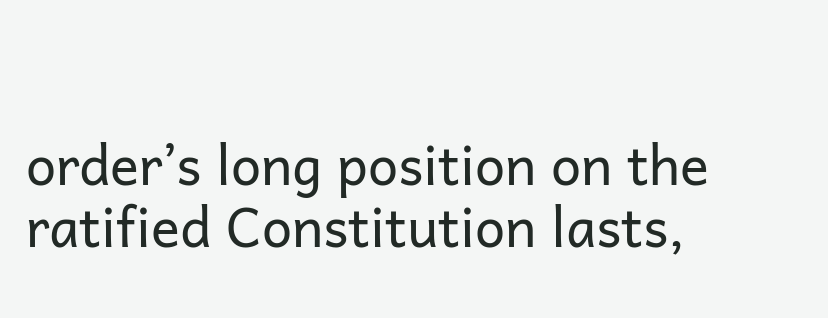order’s long position on the ratified Constitution lasts,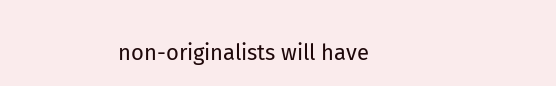non-originalists will have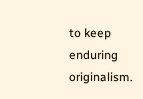to keep enduring originalism.